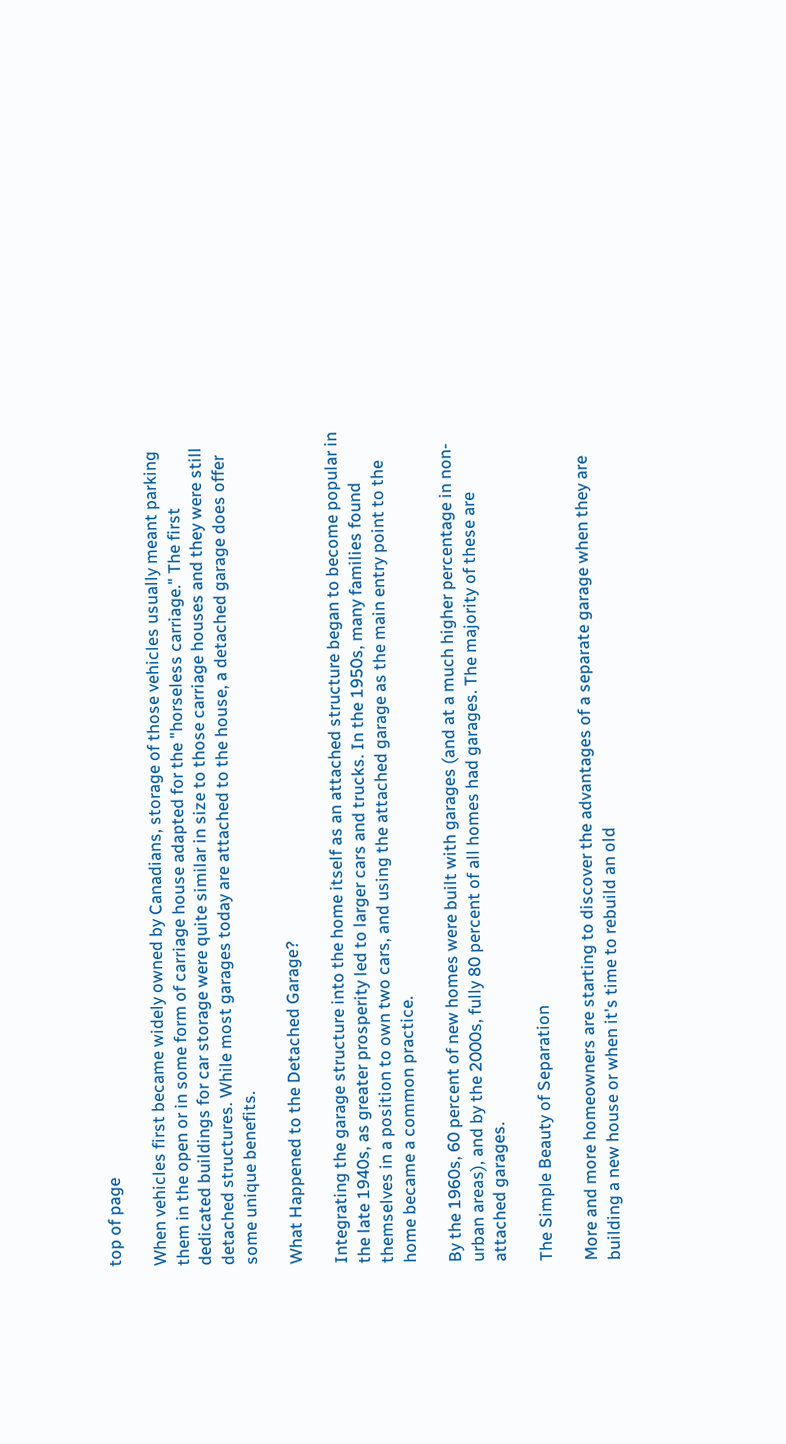top of page

When vehicles first became widely owned by Canadians, storage of those vehicles usually meant parking them in the open or in some form of carriage house adapted for the "horseless carriage." The first dedicated buildings for car storage were quite similar in size to those carriage houses and they were still detached structures. While most garages today are attached to the house, a detached garage does offer some unique benefits.

What Happened to the Detached Garage?

Integrating the garage structure into the home itself as an attached structure began to become popular in the late 1940s, as greater prosperity led to larger cars and trucks. In the 1950s, many families found themselves in a position to own two cars, and using the attached garage as the main entry point to the home became a common practice.

By the 1960s, 60 percent of new homes were built with garages (and at a much higher percentage in non-urban areas), and by the 2000s, fully 80 percent of all homes had garages. The majority of these are attached garages.

The Simple Beauty of Separation

More and more homeowners are starting to discover the advantages of a separate garage when they are building a new house or when it's time to rebuild an old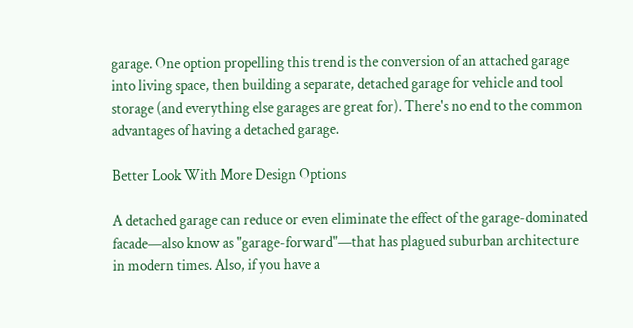garage. One option propelling this trend is the conversion of an attached garage into living space, then building a separate, detached garage for vehicle and tool storage (and everything else garages are great for). There's no end to the common advantages of having a detached garage.

Better Look With More Design Options

A detached garage can reduce or even eliminate the effect of the garage-dominated facade—also know as "garage-forward"—that has plagued suburban architecture in modern times. Also, if you have a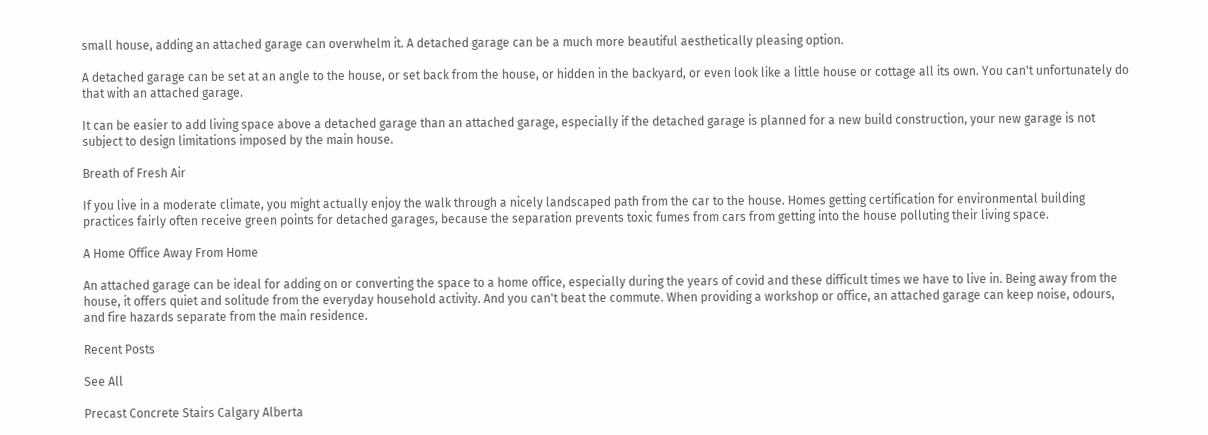small house, adding an attached garage can overwhelm it. A detached garage can be a much more beautiful aesthetically pleasing option.

A detached garage can be set at an angle to the house, or set back from the house, or hidden in the backyard, or even look like a little house or cottage all its own. You can't unfortunately do that with an attached garage.

It can be easier to add living space above a detached garage than an attached garage, especially if the detached garage is planned for a new build construction, your new garage is not subject to design limitations imposed by the main house.

Breath of Fresh Air

If you live in a moderate climate, you might actually enjoy the walk through a nicely landscaped path from the car to the house. Homes getting certification for environmental building practices fairly often receive green points for detached garages, because the separation prevents toxic fumes from cars from getting into the house polluting their living space.

A Home Office Away From Home

An attached garage can be ideal for adding on or converting the space to a home office, especially during the years of covid and these difficult times we have to live in. Being away from the house, it offers quiet and solitude from the everyday household activity. And you can't beat the commute. When providing a workshop or office, an attached garage can keep noise, odours, and fire hazards separate from the main residence.

Recent Posts

See All

Precast Concrete Stairs Calgary Alberta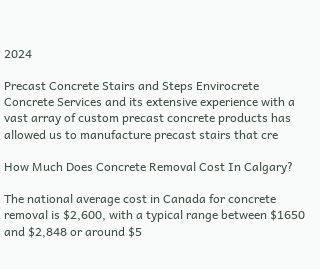2024

Precast Concrete Stairs and Steps Envirocrete Concrete Services and its extensive experience with a vast array of custom precast concrete products has allowed us to manufacture precast stairs that cre

How Much Does Concrete Removal Cost In Calgary?

The national average cost in Canada for concrete removal is $2,600, with a typical range between $1650 and $2,848 or around $5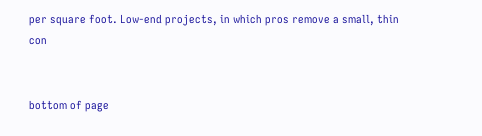per square foot. Low-end projects, in which pros remove a small, thin con


bottom of page